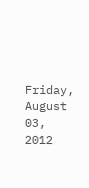Friday, August 03, 2012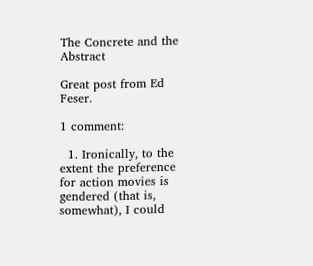The Concrete and the Abstract

Great post from Ed Feser.

1 comment:

  1. Ironically, to the extent the preference for action movies is gendered (that is, somewhat), I could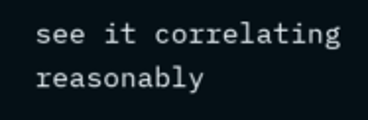see it correlating reasonably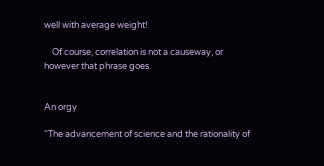well with average weight!

    Of course, correlation is not a causeway, or however that phrase goes.


An orgy

“The advancement of science and the rationality of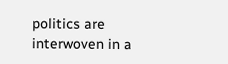politics are interwoven in a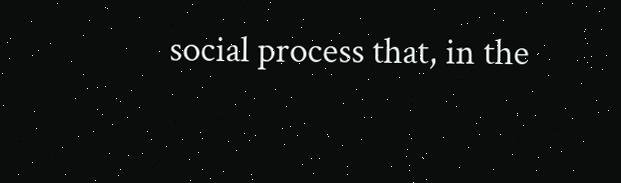social process that, in the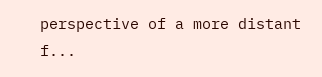perspective of a more distant f...